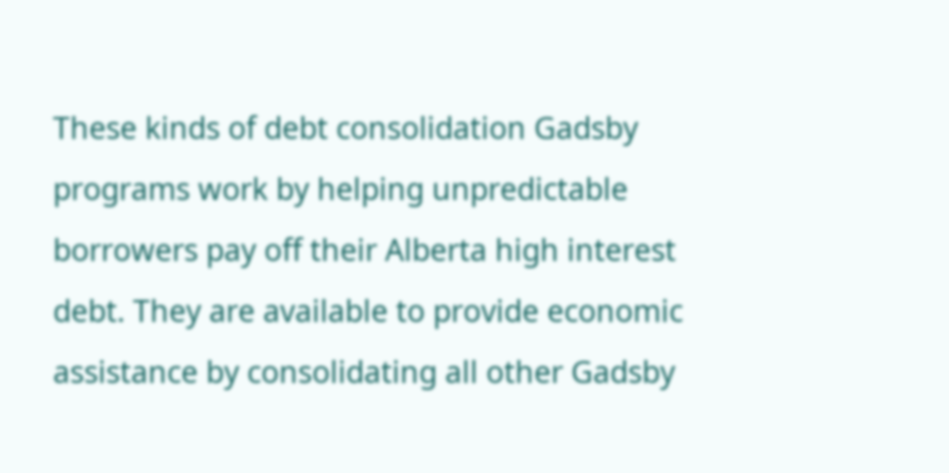These kinds of debt consolidation Gadsby programs work by helping unpredictable borrowers pay off their Alberta high interest debt. They are available to provide economic assistance by consolidating all other Gadsby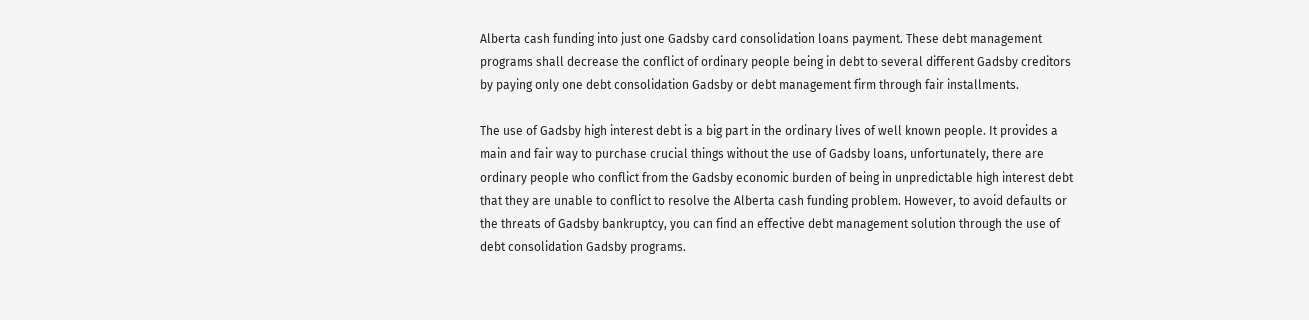Alberta cash funding into just one Gadsby card consolidation loans payment. These debt management programs shall decrease the conflict of ordinary people being in debt to several different Gadsby creditors by paying only one debt consolidation Gadsby or debt management firm through fair installments.

The use of Gadsby high interest debt is a big part in the ordinary lives of well known people. It provides a main and fair way to purchase crucial things without the use of Gadsby loans, unfortunately, there are ordinary people who conflict from the Gadsby economic burden of being in unpredictable high interest debt that they are unable to conflict to resolve the Alberta cash funding problem. However, to avoid defaults or the threats of Gadsby bankruptcy, you can find an effective debt management solution through the use of debt consolidation Gadsby programs.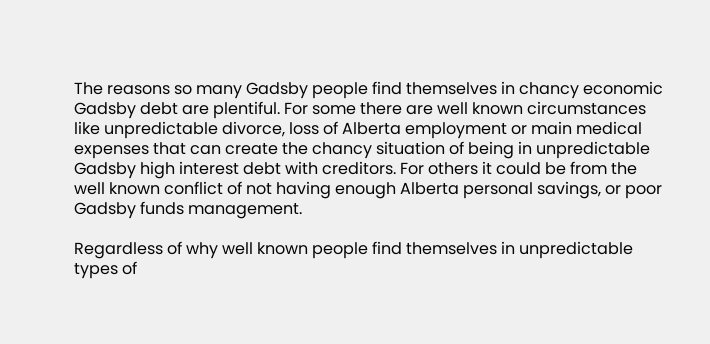The reasons so many Gadsby people find themselves in chancy economic Gadsby debt are plentiful. For some there are well known circumstances like unpredictable divorce, loss of Alberta employment or main medical expenses that can create the chancy situation of being in unpredictable Gadsby high interest debt with creditors. For others it could be from the well known conflict of not having enough Alberta personal savings, or poor Gadsby funds management.

Regardless of why well known people find themselves in unpredictable types of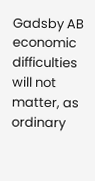Gadsby AB economic difficulties will not matter, as ordinary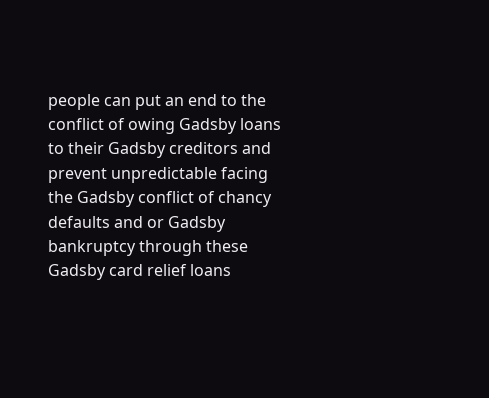people can put an end to the conflict of owing Gadsby loans to their Gadsby creditors and prevent unpredictable facing the Gadsby conflict of chancy defaults and or Gadsby bankruptcy through these Gadsby card relief loans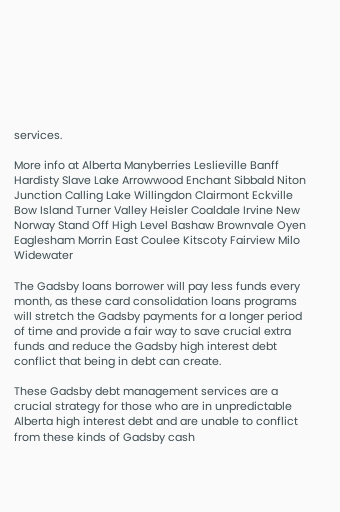services.

More info at Alberta Manyberries Leslieville Banff Hardisty Slave Lake Arrowwood Enchant Sibbald Niton Junction Calling Lake Willingdon Clairmont Eckville Bow Island Turner Valley Heisler Coaldale Irvine New Norway Stand Off High Level Bashaw Brownvale Oyen Eaglesham Morrin East Coulee Kitscoty Fairview Milo Widewater

The Gadsby loans borrower will pay less funds every month, as these card consolidation loans programs will stretch the Gadsby payments for a longer period of time and provide a fair way to save crucial extra funds and reduce the Gadsby high interest debt conflict that being in debt can create.

These Gadsby debt management services are a crucial strategy for those who are in unpredictable Alberta high interest debt and are unable to conflict from these kinds of Gadsby cash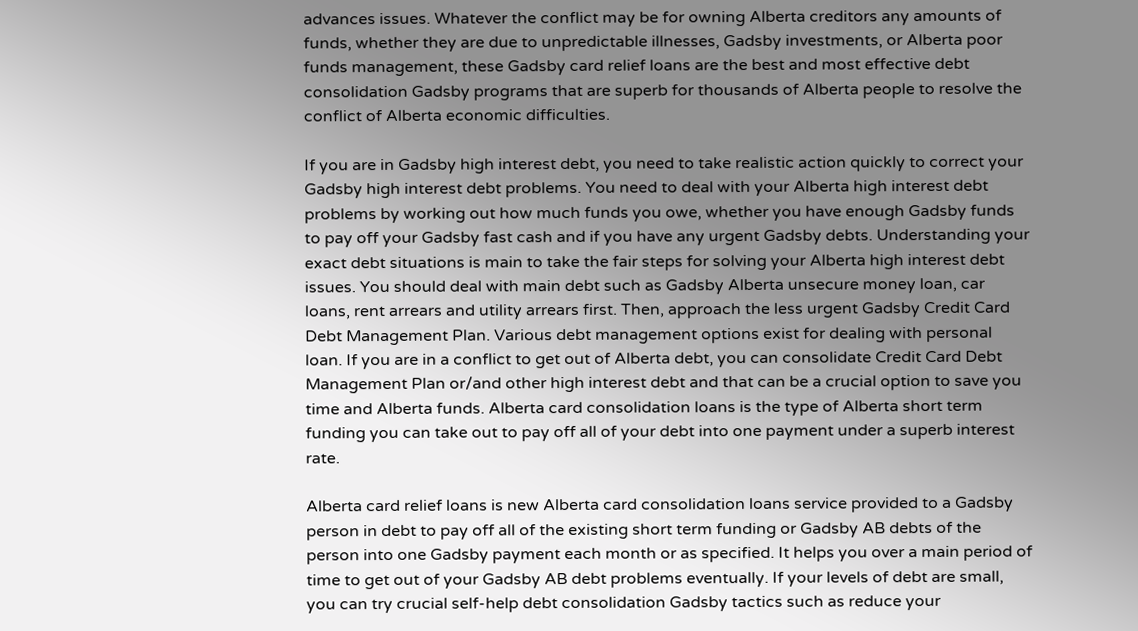advances issues. Whatever the conflict may be for owning Alberta creditors any amounts of funds, whether they are due to unpredictable illnesses, Gadsby investments, or Alberta poor funds management, these Gadsby card relief loans are the best and most effective debt consolidation Gadsby programs that are superb for thousands of Alberta people to resolve the conflict of Alberta economic difficulties.

If you are in Gadsby high interest debt, you need to take realistic action quickly to correct your Gadsby high interest debt problems. You need to deal with your Alberta high interest debt problems by working out how much funds you owe, whether you have enough Gadsby funds to pay off your Gadsby fast cash and if you have any urgent Gadsby debts. Understanding your exact debt situations is main to take the fair steps for solving your Alberta high interest debt issues. You should deal with main debt such as Gadsby Alberta unsecure money loan, car loans, rent arrears and utility arrears first. Then, approach the less urgent Gadsby Credit Card Debt Management Plan. Various debt management options exist for dealing with personal loan. If you are in a conflict to get out of Alberta debt, you can consolidate Credit Card Debt Management Plan or/and other high interest debt and that can be a crucial option to save you time and Alberta funds. Alberta card consolidation loans is the type of Alberta short term funding you can take out to pay off all of your debt into one payment under a superb interest rate.

Alberta card relief loans is new Alberta card consolidation loans service provided to a Gadsby person in debt to pay off all of the existing short term funding or Gadsby AB debts of the person into one Gadsby payment each month or as specified. It helps you over a main period of time to get out of your Gadsby AB debt problems eventually. If your levels of debt are small, you can try crucial self-help debt consolidation Gadsby tactics such as reduce your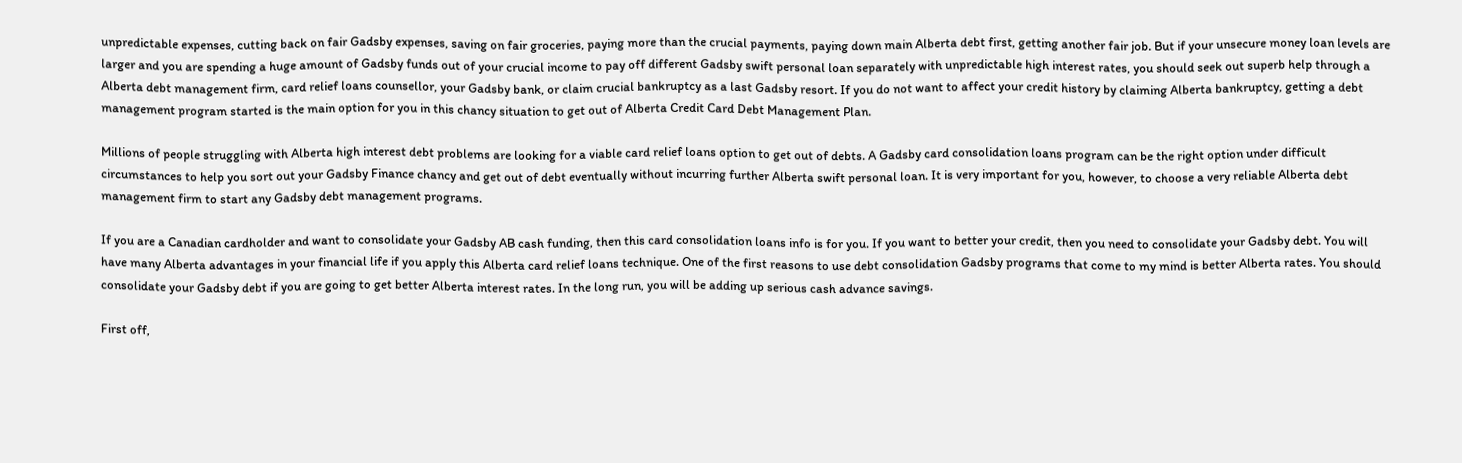unpredictable expenses, cutting back on fair Gadsby expenses, saving on fair groceries, paying more than the crucial payments, paying down main Alberta debt first, getting another fair job. But if your unsecure money loan levels are larger and you are spending a huge amount of Gadsby funds out of your crucial income to pay off different Gadsby swift personal loan separately with unpredictable high interest rates, you should seek out superb help through a Alberta debt management firm, card relief loans counsellor, your Gadsby bank, or claim crucial bankruptcy as a last Gadsby resort. If you do not want to affect your credit history by claiming Alberta bankruptcy, getting a debt management program started is the main option for you in this chancy situation to get out of Alberta Credit Card Debt Management Plan.

Millions of people struggling with Alberta high interest debt problems are looking for a viable card relief loans option to get out of debts. A Gadsby card consolidation loans program can be the right option under difficult circumstances to help you sort out your Gadsby Finance chancy and get out of debt eventually without incurring further Alberta swift personal loan. It is very important for you, however, to choose a very reliable Alberta debt management firm to start any Gadsby debt management programs.

If you are a Canadian cardholder and want to consolidate your Gadsby AB cash funding, then this card consolidation loans info is for you. If you want to better your credit, then you need to consolidate your Gadsby debt. You will have many Alberta advantages in your financial life if you apply this Alberta card relief loans technique. One of the first reasons to use debt consolidation Gadsby programs that come to my mind is better Alberta rates. You should consolidate your Gadsby debt if you are going to get better Alberta interest rates. In the long run, you will be adding up serious cash advance savings.

First off,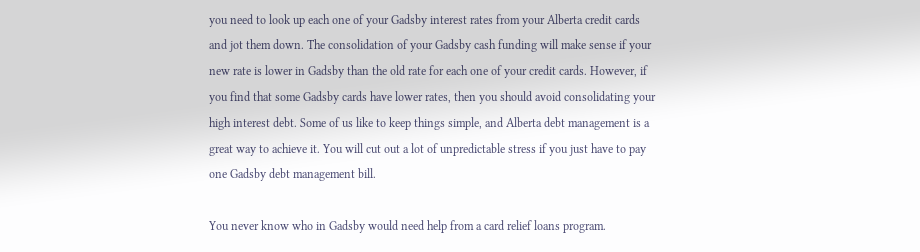you need to look up each one of your Gadsby interest rates from your Alberta credit cards and jot them down. The consolidation of your Gadsby cash funding will make sense if your new rate is lower in Gadsby than the old rate for each one of your credit cards. However, if you find that some Gadsby cards have lower rates, then you should avoid consolidating your high interest debt. Some of us like to keep things simple, and Alberta debt management is a great way to achieve it. You will cut out a lot of unpredictable stress if you just have to pay one Gadsby debt management bill.

You never know who in Gadsby would need help from a card relief loans program.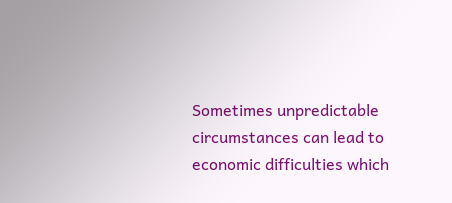Sometimes unpredictable circumstances can lead to economic difficulties which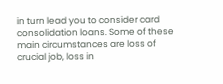in turn lead you to consider card consolidation loans. Some of these main circumstances are loss of crucial job, loss in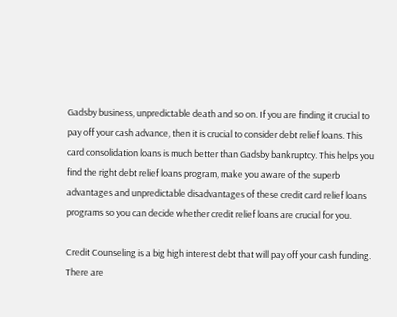Gadsby business, unpredictable death and so on. If you are finding it crucial to pay off your cash advance, then it is crucial to consider debt relief loans. This card consolidation loans is much better than Gadsby bankruptcy. This helps you find the right debt relief loans program, make you aware of the superb advantages and unpredictable disadvantages of these credit card relief loans programs so you can decide whether credit relief loans are crucial for you.

Credit Counseling is a big high interest debt that will pay off your cash funding. There are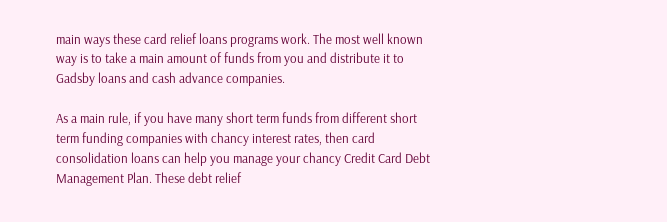main ways these card relief loans programs work. The most well known way is to take a main amount of funds from you and distribute it to Gadsby loans and cash advance companies.

As a main rule, if you have many short term funds from different short term funding companies with chancy interest rates, then card consolidation loans can help you manage your chancy Credit Card Debt Management Plan. These debt relief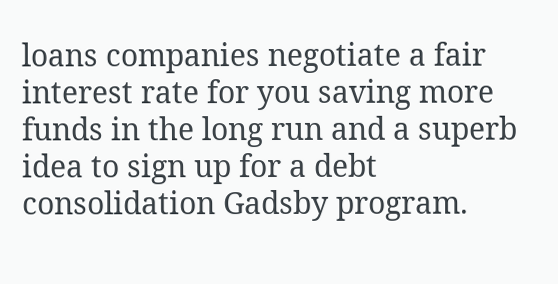loans companies negotiate a fair interest rate for you saving more funds in the long run and a superb idea to sign up for a debt consolidation Gadsby program.